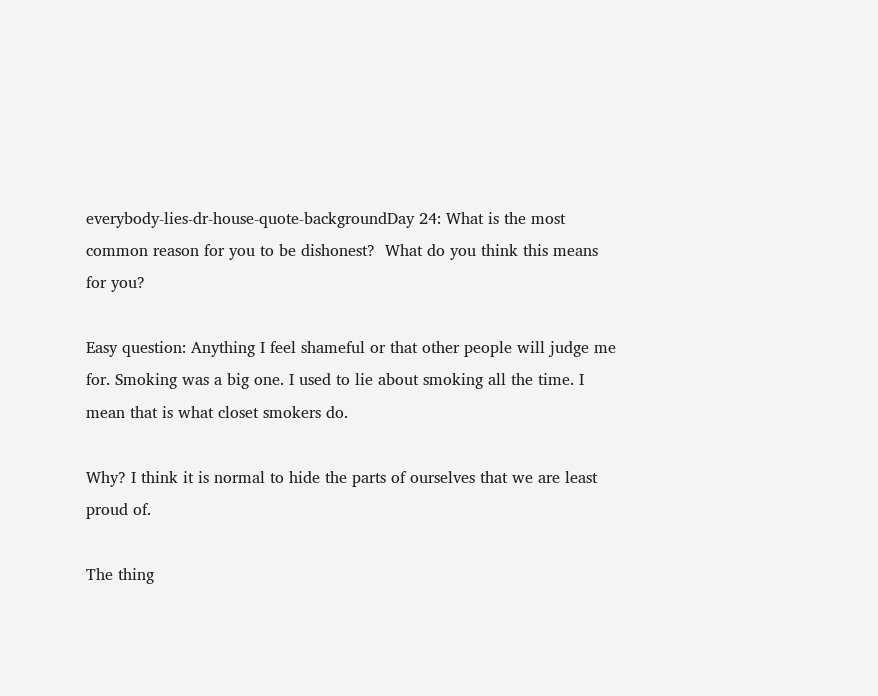everybody-lies-dr-house-quote-backgroundDay 24: What is the most common reason for you to be dishonest?  What do you think this means for you?

Easy question: Anything I feel shameful or that other people will judge me for. Smoking was a big one. I used to lie about smoking all the time. I mean that is what closet smokers do.

Why? I think it is normal to hide the parts of ourselves that we are least proud of.

The thing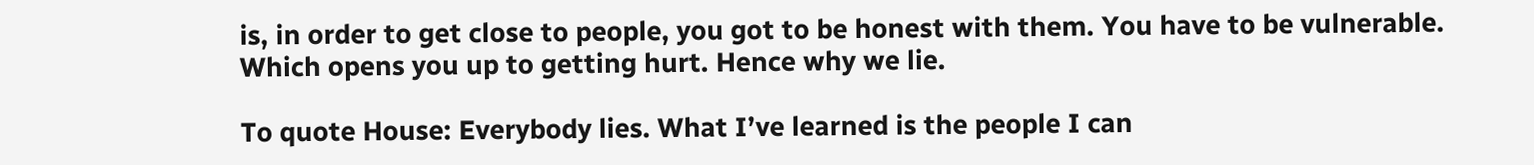is, in order to get close to people, you got to be honest with them. You have to be vulnerable. Which opens you up to getting hurt. Hence why we lie.

To quote House: Everybody lies. What I’ve learned is the people I can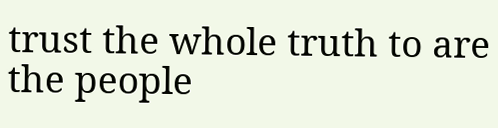trust the whole truth to are the people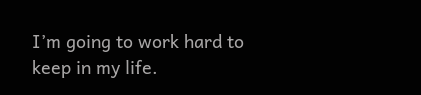I’m going to work hard to keep in my life.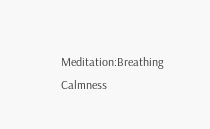Meditation:Breathing Calmness